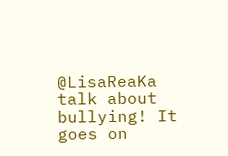@LisaReaKa talk about bullying! It goes on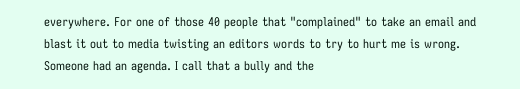everywhere. For one of those 40 people that "complained" to take an email and blast it out to media twisting an editors words to try to hurt me is wrong. Someone had an agenda. I call that a bully and the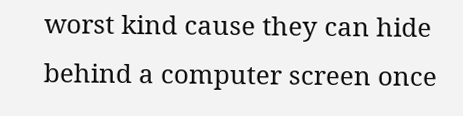worst kind cause they can hide behind a computer screen once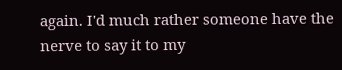again. I'd much rather someone have the nerve to say it to my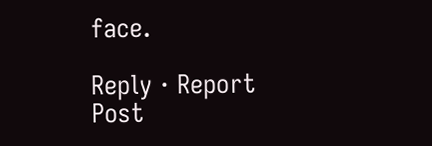face.

Reply · Report Post